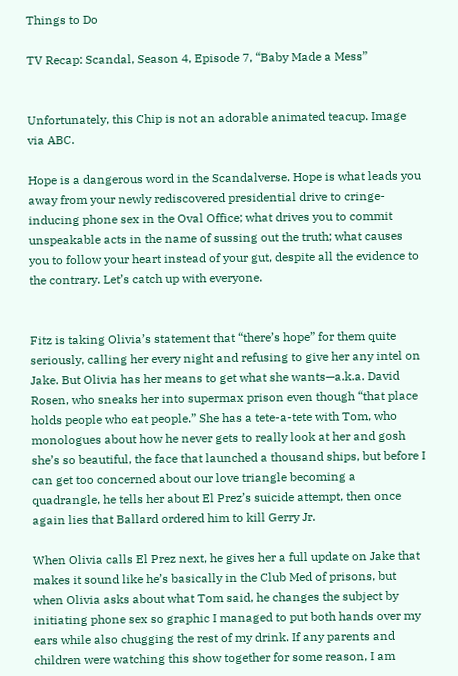Things to Do

TV Recap: Scandal, Season 4, Episode 7, “Baby Made a Mess”


Unfortunately, this Chip is not an adorable animated teacup. Image via ABC.

Hope is a dangerous word in the Scandalverse. Hope is what leads you away from your newly rediscovered presidential drive to cringe-inducing phone sex in the Oval Office; what drives you to commit unspeakable acts in the name of sussing out the truth; what causes you to follow your heart instead of your gut, despite all the evidence to the contrary. Let’s catch up with everyone.


Fitz is taking Olivia’s statement that “there’s hope” for them quite seriously, calling her every night and refusing to give her any intel on Jake. But Olivia has her means to get what she wants—a.k.a. David Rosen, who sneaks her into supermax prison even though “that place holds people who eat people.” She has a tete-a-tete with Tom, who monologues about how he never gets to really look at her and gosh she’s so beautiful, the face that launched a thousand ships, but before I can get too concerned about our love triangle becoming a quadrangle, he tells her about El Prez’s suicide attempt, then once again lies that Ballard ordered him to kill Gerry Jr.

When Olivia calls El Prez next, he gives her a full update on Jake that makes it sound like he’s basically in the Club Med of prisons, but when Olivia asks about what Tom said, he changes the subject by initiating phone sex so graphic I managed to put both hands over my ears while also chugging the rest of my drink. If any parents and children were watching this show together for some reason, I am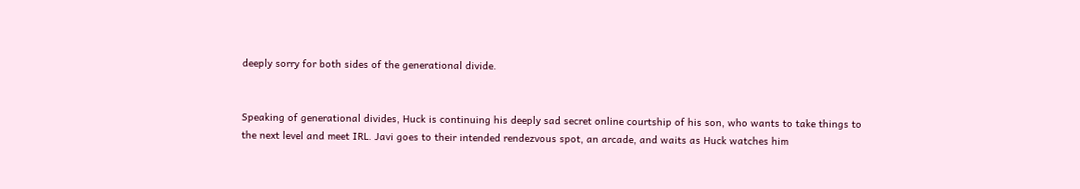deeply sorry for both sides of the generational divide.


Speaking of generational divides, Huck is continuing his deeply sad secret online courtship of his son, who wants to take things to the next level and meet IRL. Javi goes to their intended rendezvous spot, an arcade, and waits as Huck watches him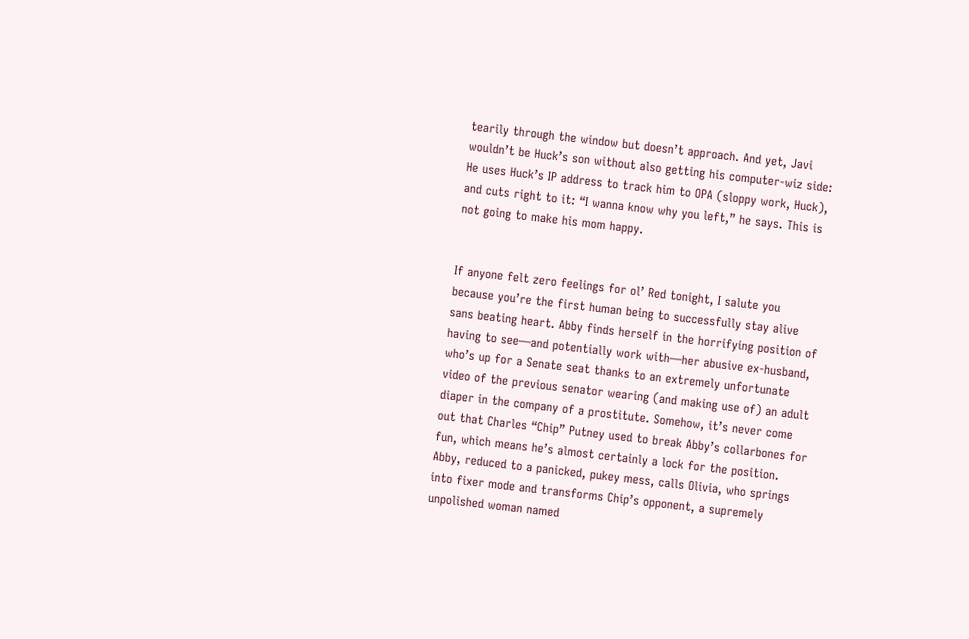tearily through the window but doesn’t approach. And yet, Javi wouldn’t be Huck’s son without also getting his computer-wiz side: He uses Huck’s IP address to track him to OPA (sloppy work, Huck), and cuts right to it: “I wanna know why you left,” he says. This is not going to make his mom happy.


If anyone felt zero feelings for ol’ Red tonight, I salute you because you’re the first human being to successfully stay alive sans beating heart. Abby finds herself in the horrifying position of having to see—and potentially work with—her abusive ex-husband, who’s up for a Senate seat thanks to an extremely unfortunate video of the previous senator wearing (and making use of) an adult diaper in the company of a prostitute. Somehow, it’s never come out that Charles “Chip” Putney used to break Abby’s collarbones for fun, which means he’s almost certainly a lock for the position. Abby, reduced to a panicked, pukey mess, calls Olivia, who springs into fixer mode and transforms Chip’s opponent, a supremely unpolished woman named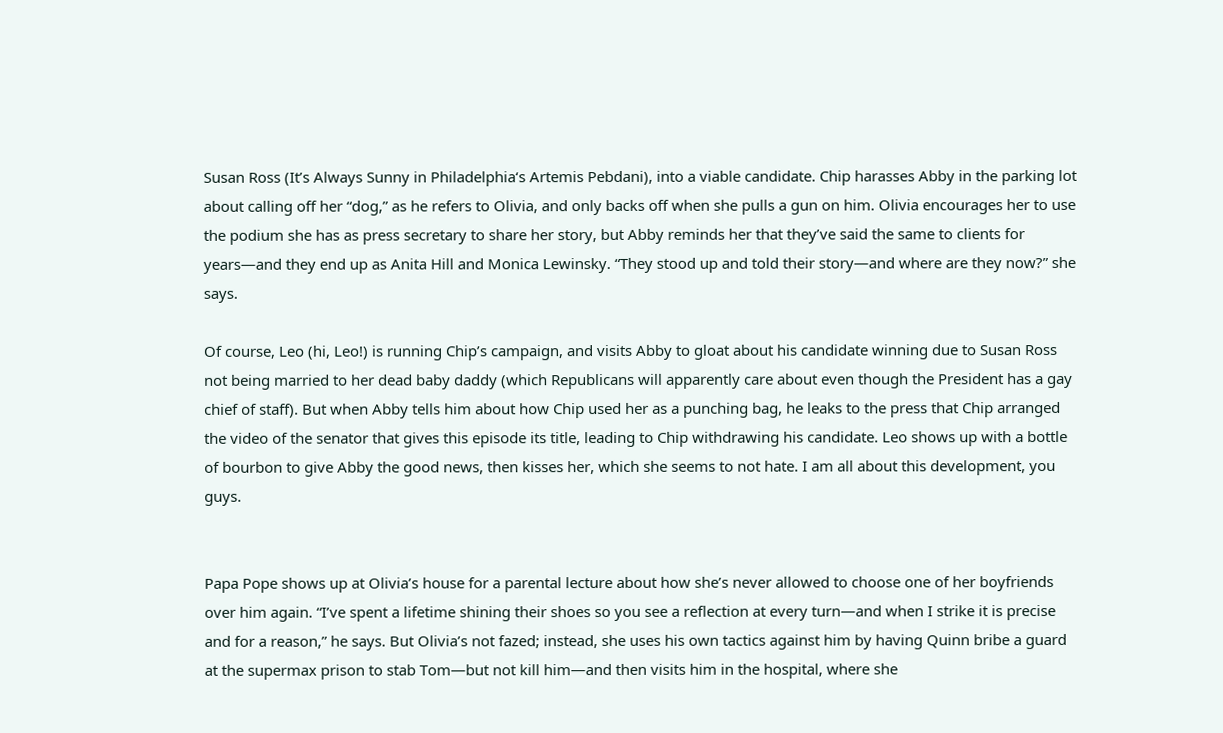Susan Ross (It’s Always Sunny in Philadelphia‘s Artemis Pebdani), into a viable candidate. Chip harasses Abby in the parking lot about calling off her “dog,” as he refers to Olivia, and only backs off when she pulls a gun on him. Olivia encourages her to use the podium she has as press secretary to share her story, but Abby reminds her that they’ve said the same to clients for years—and they end up as Anita Hill and Monica Lewinsky. “They stood up and told their story—and where are they now?” she says.

Of course, Leo (hi, Leo!) is running Chip’s campaign, and visits Abby to gloat about his candidate winning due to Susan Ross not being married to her dead baby daddy (which Republicans will apparently care about even though the President has a gay chief of staff). But when Abby tells him about how Chip used her as a punching bag, he leaks to the press that Chip arranged the video of the senator that gives this episode its title, leading to Chip withdrawing his candidate. Leo shows up with a bottle of bourbon to give Abby the good news, then kisses her, which she seems to not hate. I am all about this development, you guys.


Papa Pope shows up at Olivia’s house for a parental lecture about how she’s never allowed to choose one of her boyfriends over him again. “I’ve spent a lifetime shining their shoes so you see a reflection at every turn—and when I strike it is precise and for a reason,” he says. But Olivia’s not fazed; instead, she uses his own tactics against him by having Quinn bribe a guard at the supermax prison to stab Tom—but not kill him—and then visits him in the hospital, where she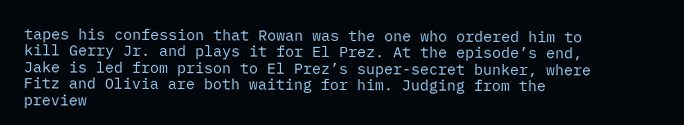tapes his confession that Rowan was the one who ordered him to kill Gerry Jr. and plays it for El Prez. At the episode’s end, Jake is led from prison to El Prez’s super-secret bunker, where Fitz and Olivia are both waiting for him. Judging from the preview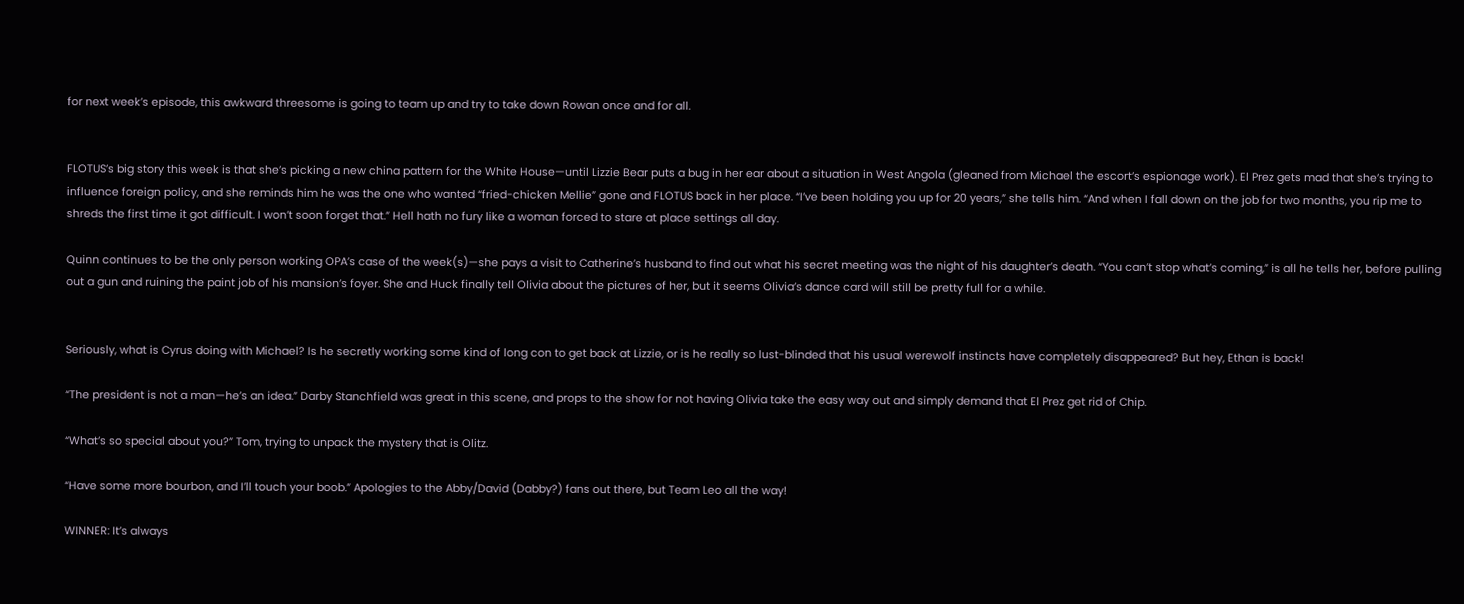for next week’s episode, this awkward threesome is going to team up and try to take down Rowan once and for all.


FLOTUS’s big story this week is that she’s picking a new china pattern for the White House—until Lizzie Bear puts a bug in her ear about a situation in West Angola (gleaned from Michael the escort’s espionage work). El Prez gets mad that she’s trying to influence foreign policy, and she reminds him he was the one who wanted “fried-chicken Mellie” gone and FLOTUS back in her place. “I’ve been holding you up for 20 years,” she tells him. “And when I fall down on the job for two months, you rip me to shreds the first time it got difficult. I won’t soon forget that.” Hell hath no fury like a woman forced to stare at place settings all day.

Quinn continues to be the only person working OPA’s case of the week(s)—she pays a visit to Catherine’s husband to find out what his secret meeting was the night of his daughter’s death. “You can’t stop what’s coming,” is all he tells her, before pulling out a gun and ruining the paint job of his mansion’s foyer. She and Huck finally tell Olivia about the pictures of her, but it seems Olivia’s dance card will still be pretty full for a while.


Seriously, what is Cyrus doing with Michael? Is he secretly working some kind of long con to get back at Lizzie, or is he really so lust-blinded that his usual werewolf instincts have completely disappeared? But hey, Ethan is back!

“The president is not a man—he’s an idea.” Darby Stanchfield was great in this scene, and props to the show for not having Olivia take the easy way out and simply demand that El Prez get rid of Chip.

“What’s so special about you?” Tom, trying to unpack the mystery that is Olitz.

“Have some more bourbon, and I’ll touch your boob.” Apologies to the Abby/David (Dabby?) fans out there, but Team Leo all the way!

WINNER: It’s always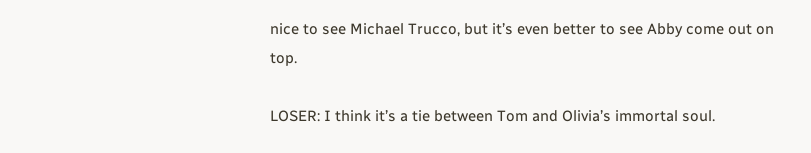nice to see Michael Trucco, but it’s even better to see Abby come out on top.

LOSER: I think it’s a tie between Tom and Olivia’s immortal soul.